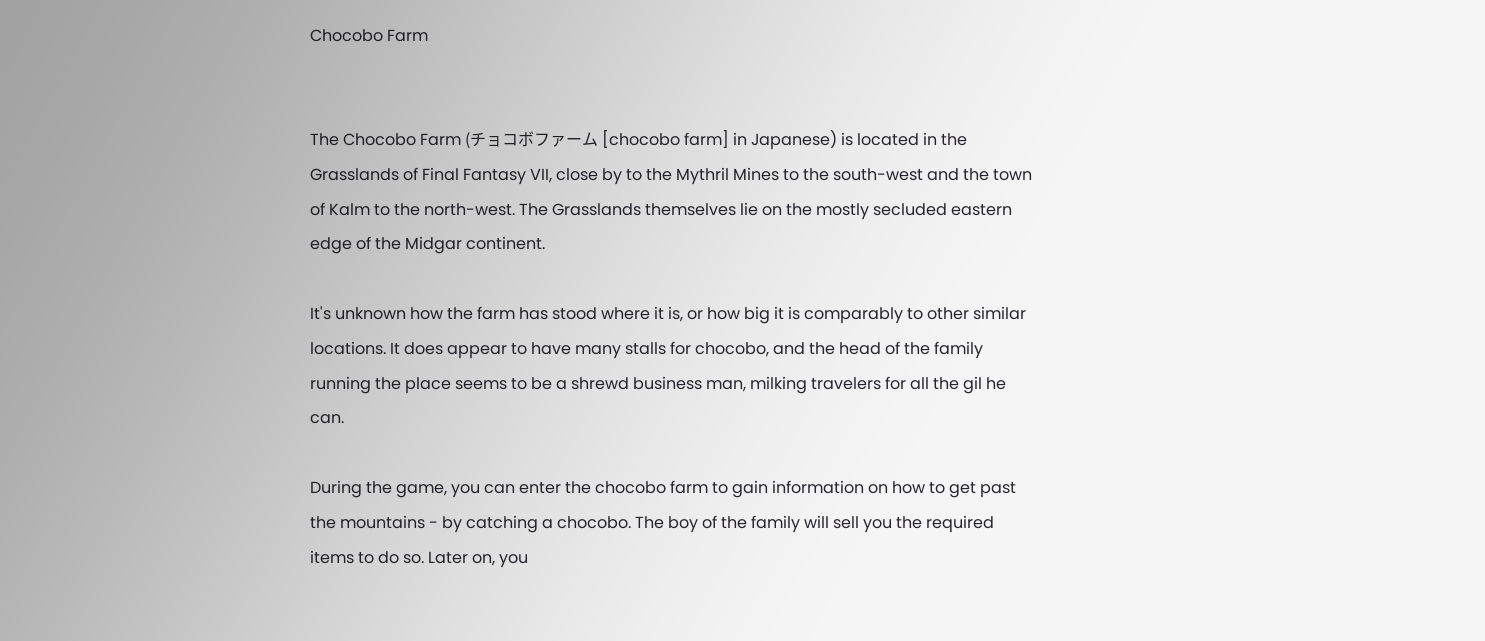Chocobo Farm


The Chocobo Farm (チョコボファーム [chocobo farm] in Japanese) is located in the Grasslands of Final Fantasy VII, close by to the Mythril Mines to the south-west and the town of Kalm to the north-west. The Grasslands themselves lie on the mostly secluded eastern edge of the Midgar continent.

It's unknown how the farm has stood where it is, or how big it is comparably to other similar locations. It does appear to have many stalls for chocobo, and the head of the family running the place seems to be a shrewd business man, milking travelers for all the gil he can.

During the game, you can enter the chocobo farm to gain information on how to get past the mountains - by catching a chocobo. The boy of the family will sell you the required items to do so. Later on, you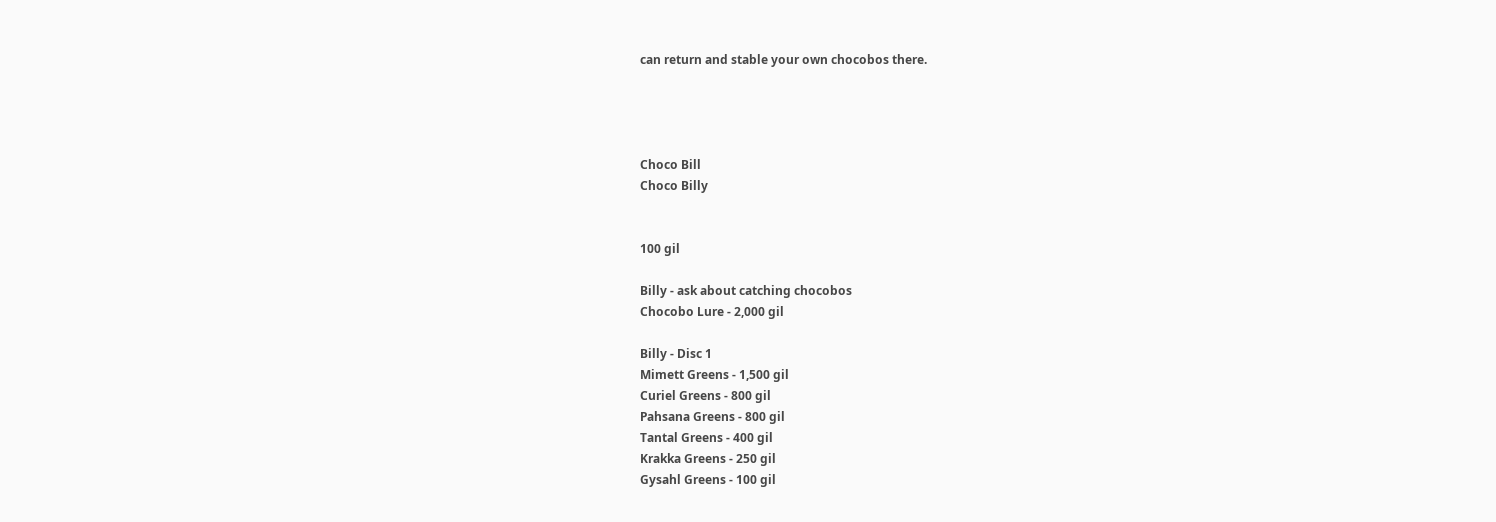can return and stable your own chocobos there.




Choco Bill
Choco Billy


100 gil

Billy - ask about catching chocobos
Chocobo Lure - 2,000 gil

Billy - Disc 1
Mimett Greens - 1,500 gil
Curiel Greens - 800 gil
Pahsana Greens - 800 gil
Tantal Greens - 400 gil
Krakka Greens - 250 gil
Gysahl Greens - 100 gil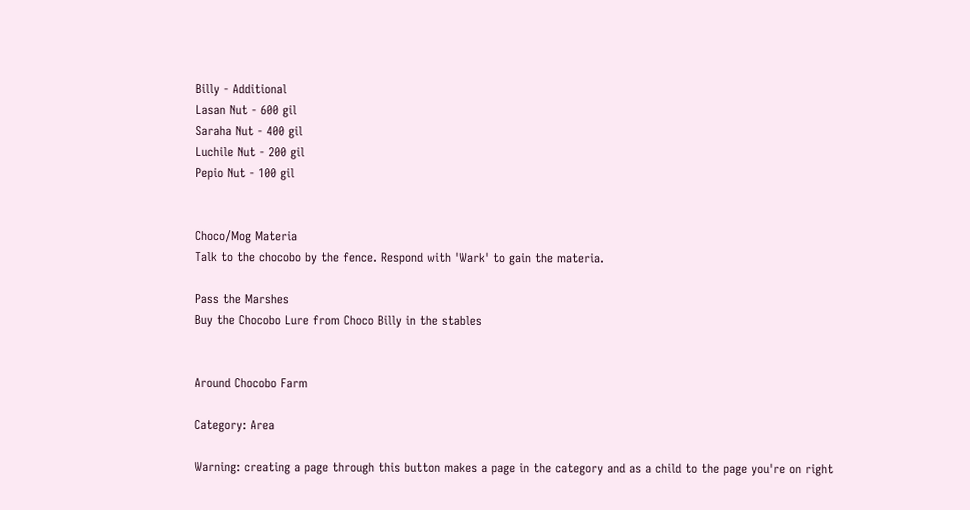Billy - Additional
Lasan Nut - 600 gil
Saraha Nut - 400 gil
Luchile Nut - 200 gil
Pepio Nut - 100 gil


Choco/Mog Materia
Talk to the chocobo by the fence. Respond with 'Wark' to gain the materia.

Pass the Marshes
Buy the Chocobo Lure from Choco Billy in the stables


Around Chocobo Farm

Category: Area

Warning: creating a page through this button makes a page in the category and as a child to the page you're on right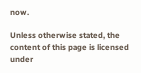now.

Unless otherwise stated, the content of this page is licensed under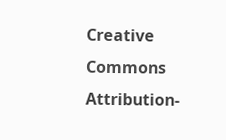Creative Commons Attribution-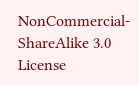NonCommercial-ShareAlike 3.0 License